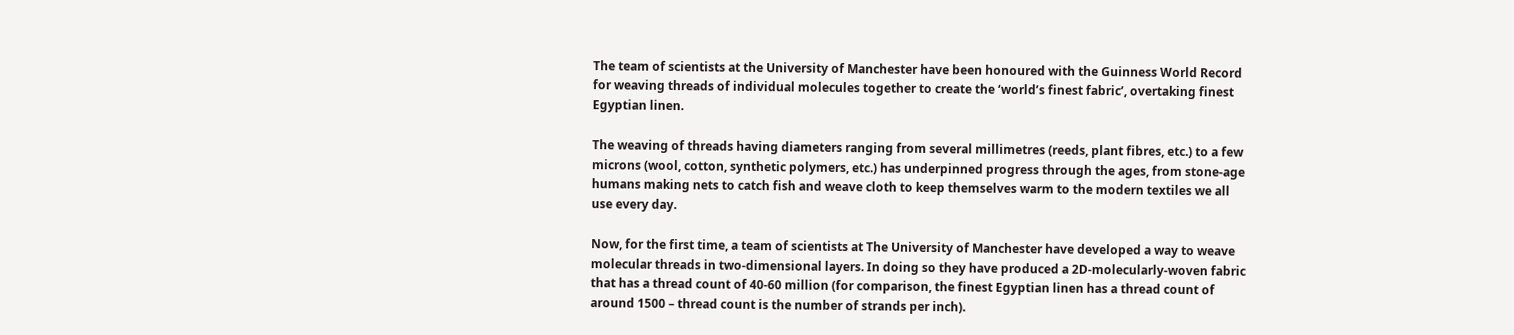The team of scientists at the University of Manchester have been honoured with the Guinness World Record for weaving threads of individual molecules together to create the ‘world’s finest fabric’, overtaking finest Egyptian linen.

The weaving of threads having diameters ranging from several millimetres (reeds, plant fibres, etc.) to a few microns (wool, cotton, synthetic polymers, etc.) has underpinned progress through the ages, from stone-age humans making nets to catch fish and weave cloth to keep themselves warm to the modern textiles we all use every day.

Now, for the first time, a team of scientists at The University of Manchester have developed a way to weave molecular threads in two-dimensional layers. In doing so they have produced a 2D-molecularly-woven fabric that has a thread count of 40-60 million (for comparison, the finest Egyptian linen has a thread count of around 1500 – thread count is the number of strands per inch).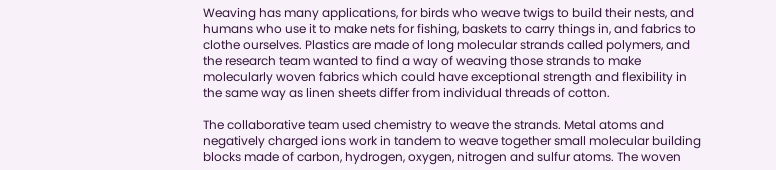Weaving has many applications, for birds who weave twigs to build their nests, and humans who use it to make nets for fishing, baskets to carry things in, and fabrics to clothe ourselves. Plastics are made of long molecular strands called polymers, and the research team wanted to find a way of weaving those strands to make molecularly woven fabrics which could have exceptional strength and flexibility in the same way as linen sheets differ from individual threads of cotton.

The collaborative team used chemistry to weave the strands. Metal atoms and negatively charged ions work in tandem to weave together small molecular building blocks made of carbon, hydrogen, oxygen, nitrogen and sulfur atoms. The woven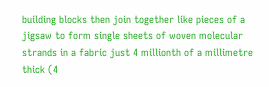building blocks then join together like pieces of a jigsaw to form single sheets of woven molecular strands in a fabric just 4 millionth of a millimetre thick (4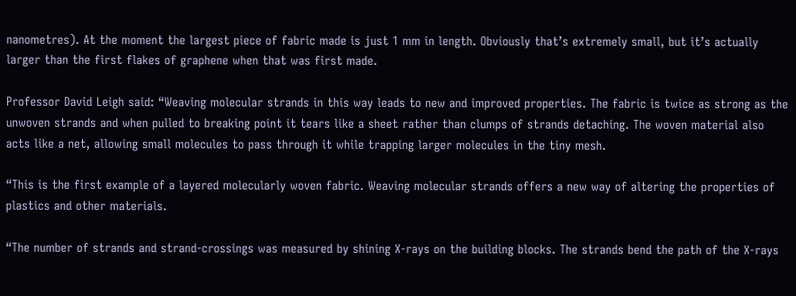nanometres). At the moment the largest piece of fabric made is just 1 mm in length. Obviously that’s extremely small, but it’s actually larger than the first flakes of graphene when that was first made.

Professor David Leigh said: “Weaving molecular strands in this way leads to new and improved properties. The fabric is twice as strong as the unwoven strands and when pulled to breaking point it tears like a sheet rather than clumps of strands detaching. The woven material also acts like a net, allowing small molecules to pass through it while trapping larger molecules in the tiny mesh.

“This is the first example of a layered molecularly woven fabric. Weaving molecular strands offers a new way of altering the properties of plastics and other materials.

“The number of strands and strand-crossings was measured by shining X-rays on the building blocks. The strands bend the path of the X-rays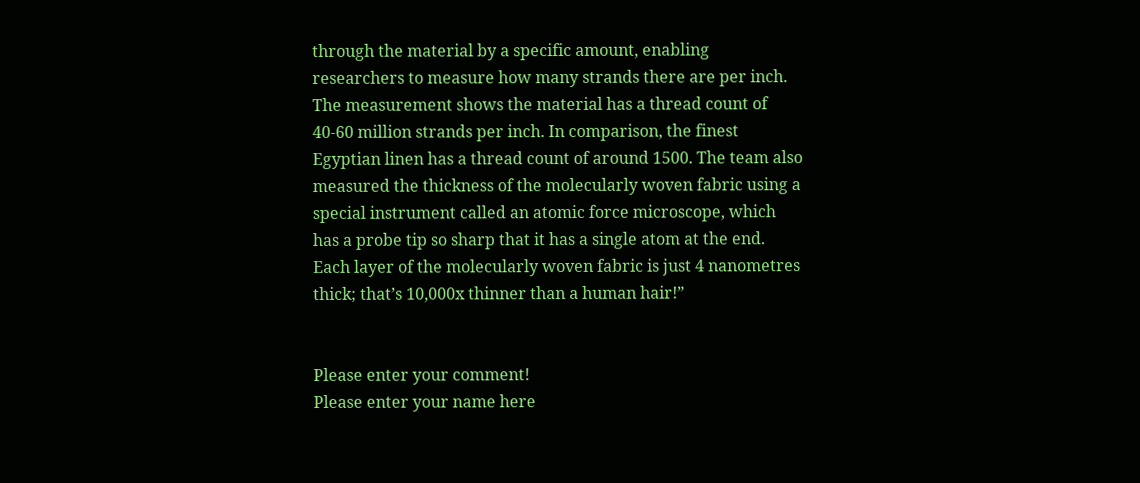through the material by a specific amount, enabling researchers to measure how many strands there are per inch. The measurement shows the material has a thread count of 40-60 million strands per inch. In comparison, the finest Egyptian linen has a thread count of around 1500. The team also measured the thickness of the molecularly woven fabric using a special instrument called an atomic force microscope, which has a probe tip so sharp that it has a single atom at the end. Each layer of the molecularly woven fabric is just 4 nanometres thick; that’s 10,000x thinner than a human hair!”


Please enter your comment!
Please enter your name here